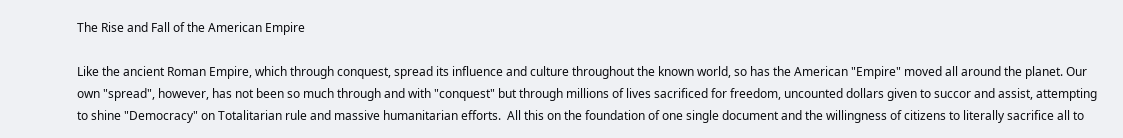The Rise and Fall of the American Empire

Like the ancient Roman Empire, which through conquest, spread its influence and culture throughout the known world, so has the American "Empire" moved all around the planet. Our own "spread", however, has not been so much through and with "conquest" but through millions of lives sacrificed for freedom, uncounted dollars given to succor and assist, attempting to shine "Democracy" on Totalitarian rule and massive humanitarian efforts.  All this on the foundation of one single document and the willingness of citizens to literally sacrifice all to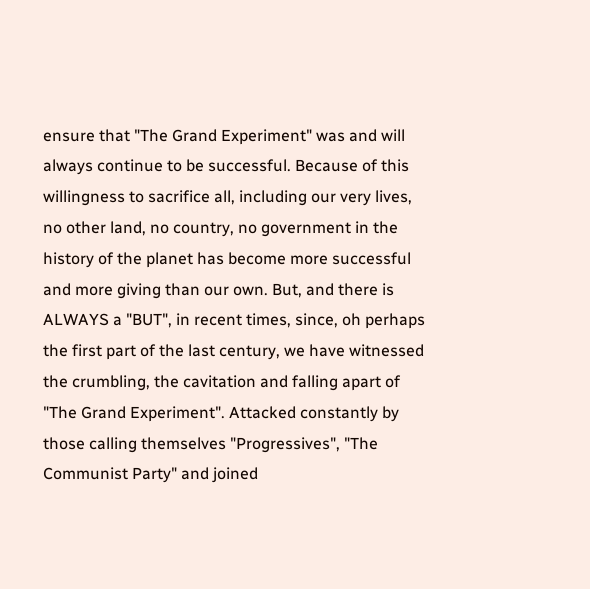ensure that "The Grand Experiment" was and will always continue to be successful. Because of this willingness to sacrifice all, including our very lives, no other land, no country, no government in the history of the planet has become more successful and more giving than our own. But, and there is ALWAYS a "BUT", in recent times, since, oh perhaps the first part of the last century, we have witnessed the crumbling, the cavitation and falling apart of "The Grand Experiment". Attacked constantly by those calling themselves "Progressives", "The Communist Party" and joined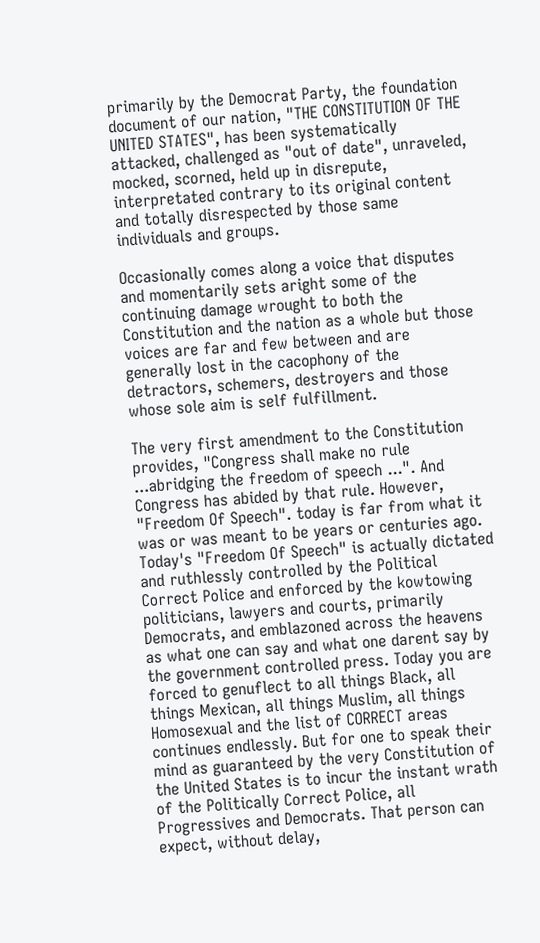primarily by the Democrat Party, the foundation document of our nation, "THE CONSTITUTION OF THE UNITED STATES", has been systematically attacked, challenged as "out of date", unraveled, mocked, scorned, held up in disrepute, interpretated contrary to its original content and totally disrespected by those same individuals and groups.

Occasionally comes along a voice that disputes and momentarily sets aright some of the continuing damage wrought to both the Constitution and the nation as a whole but those voices are far and few between and are generally lost in the cacophony of the detractors, schemers, destroyers and those whose sole aim is self fulfillment.

The very first amendment to the Constitution provides, "Congress shall make no rule ...abridging the freedom of speech ...". And Congress has abided by that rule. However, "Freedom Of Speech". today is far from what it was or was meant to be years or centuries ago. Today's "Freedom Of Speech" is actually dictated and ruthlessly controlled by the Political Correct Police and enforced by the kowtowing politicians, lawyers and courts, primarily Democrats, and emblazoned across the heavens as what one can say and what one darent say by the government controlled press. Today you are forced to genuflect to all things Black, all things Mexican, all things Muslim, all things Homosexual and the list of CORRECT areas continues endlessly. But for one to speak their mind as guaranteed by the very Constitution of the United States is to incur the instant wrath of the Politically Correct Police, all Progressives and Democrats. That person can expect, without delay,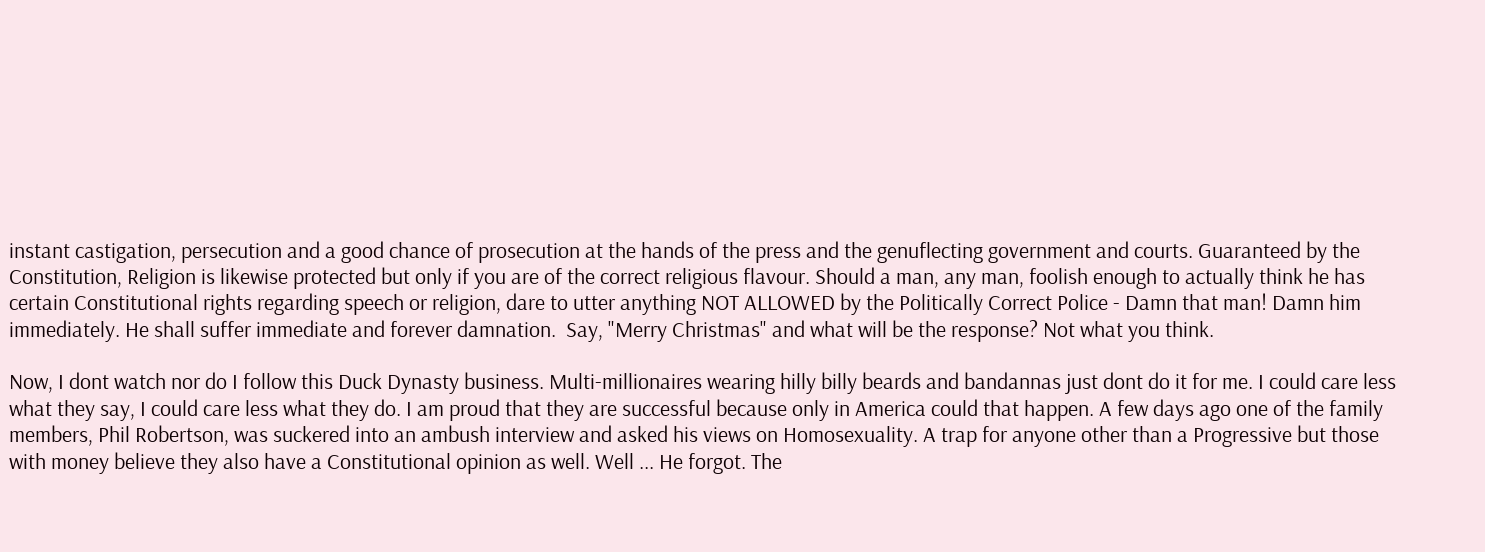instant castigation, persecution and a good chance of prosecution at the hands of the press and the genuflecting government and courts. Guaranteed by the Constitution, Religion is likewise protected but only if you are of the correct religious flavour. Should a man, any man, foolish enough to actually think he has certain Constitutional rights regarding speech or religion, dare to utter anything NOT ALLOWED by the Politically Correct Police - Damn that man! Damn him immediately. He shall suffer immediate and forever damnation.  Say, "Merry Christmas" and what will be the response? Not what you think.

Now, I dont watch nor do I follow this Duck Dynasty business. Multi-millionaires wearing hilly billy beards and bandannas just dont do it for me. I could care less what they say, I could care less what they do. I am proud that they are successful because only in America could that happen. A few days ago one of the family members, Phil Robertson, was suckered into an ambush interview and asked his views on Homosexuality. A trap for anyone other than a Progressive but those with money believe they also have a Constitutional opinion as well. Well ... He forgot. The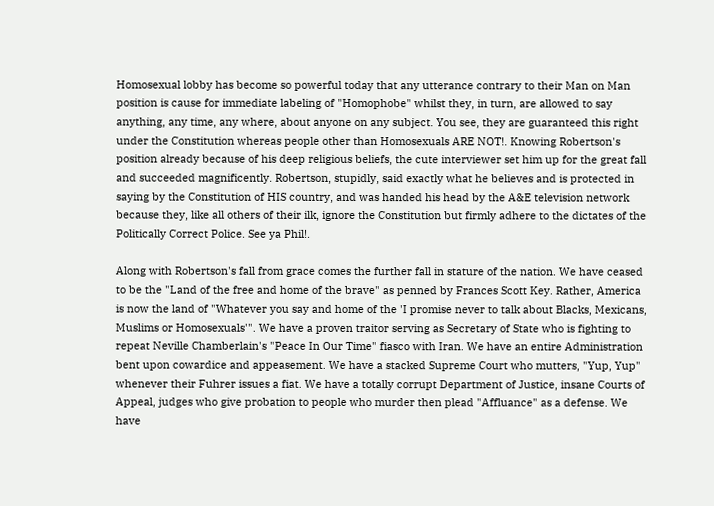Homosexual lobby has become so powerful today that any utterance contrary to their Man on Man position is cause for immediate labeling of "Homophobe" whilst they, in turn, are allowed to say anything, any time, any where, about anyone on any subject. You see, they are guaranteed this right under the Constitution whereas people other than Homosexuals ARE NOT!. Knowing Robertson's position already because of his deep religious beliefs, the cute interviewer set him up for the great fall and succeeded magnificently. Robertson, stupidly, said exactly what he believes and is protected in saying by the Constitution of HIS country, and was handed his head by the A&E television network because they, like all others of their ilk, ignore the Constitution but firmly adhere to the dictates of the Politically Correct Police. See ya Phil!.

Along with Robertson's fall from grace comes the further fall in stature of the nation. We have ceased to be the "Land of the free and home of the brave" as penned by Frances Scott Key. Rather, America is now the land of "Whatever you say and home of the 'I promise never to talk about Blacks, Mexicans, Muslims or Homosexuals'". We have a proven traitor serving as Secretary of State who is fighting to repeat Neville Chamberlain's "Peace In Our Time" fiasco with Iran. We have an entire Administration bent upon cowardice and appeasement. We have a stacked Supreme Court who mutters, "Yup, Yup" whenever their Fuhrer issues a fiat. We have a totally corrupt Department of Justice, insane Courts of Appeal, judges who give probation to people who murder then plead "Affluance" as a defense. We have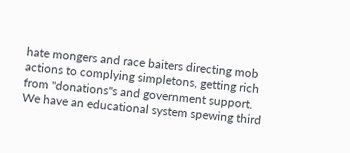hate mongers and race baiters directing mob actions to complying simpletons, getting rich from "donations"s and government support. We have an educational system spewing third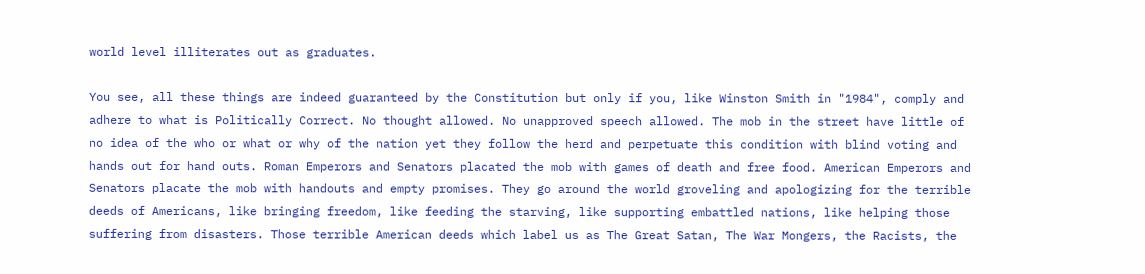world level illiterates out as graduates.

You see, all these things are indeed guaranteed by the Constitution but only if you, like Winston Smith in "1984", comply and adhere to what is Politically Correct. No thought allowed. No unapproved speech allowed. The mob in the street have little of no idea of the who or what or why of the nation yet they follow the herd and perpetuate this condition with blind voting and hands out for hand outs. Roman Emperors and Senators placated the mob with games of death and free food. American Emperors and Senators placate the mob with handouts and empty promises. They go around the world groveling and apologizing for the terrible deeds of Americans, like bringing freedom, like feeding the starving, like supporting embattled nations, like helping those suffering from disasters. Those terrible American deeds which label us as The Great Satan, The War Mongers, the Racists, the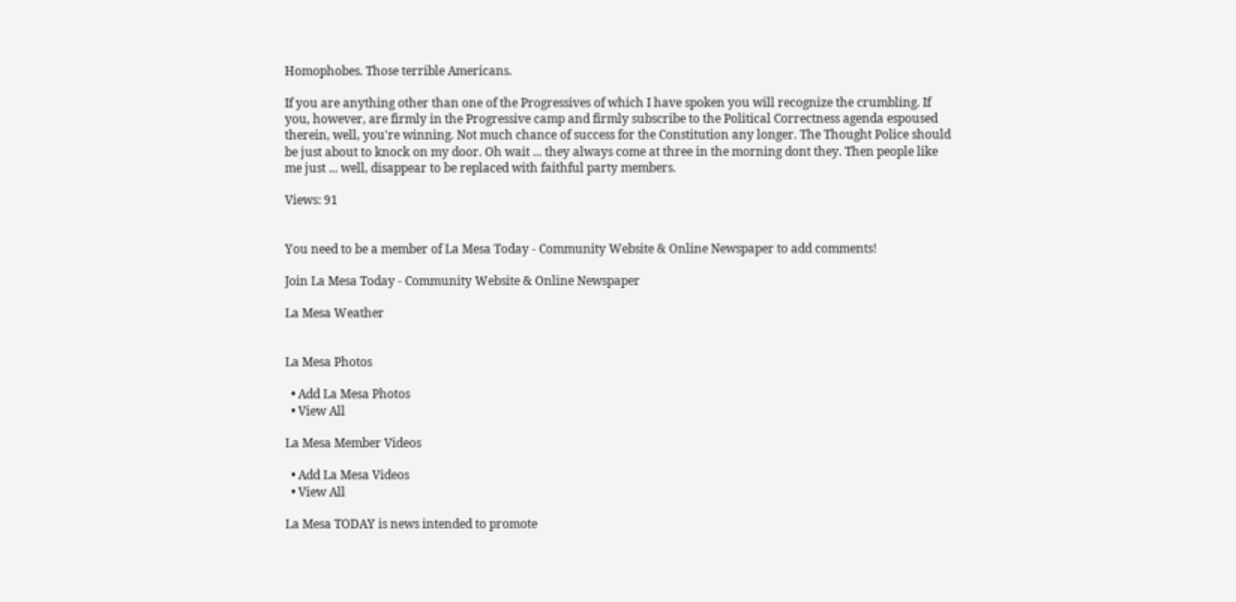Homophobes. Those terrible Americans.

If you are anything other than one of the Progressives of which I have spoken you will recognize the crumbling. If you, however, are firmly in the Progressive camp and firmly subscribe to the Political Correctness agenda espoused therein, well, you're winning. Not much chance of success for the Constitution any longer. The Thought Police should be just about to knock on my door. Oh wait ... they always come at three in the morning dont they. Then people like me just ... well, disappear to be replaced with faithful party members.

Views: 91


You need to be a member of La Mesa Today - Community Website & Online Newspaper to add comments!

Join La Mesa Today - Community Website & Online Newspaper

La Mesa Weather


La Mesa Photos

  • Add La Mesa Photos
  • View All

La Mesa Member Videos

  • Add La Mesa Videos
  • View All

La Mesa TODAY is news intended to promote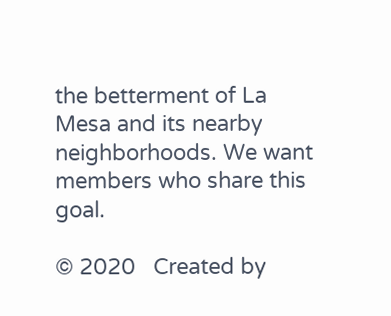the betterment of La Mesa and its nearby neighborhoods. We want members who share this goal.

© 2020   Created by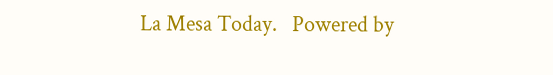La Mesa Today.   Powered by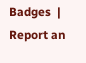Badges  |  Report an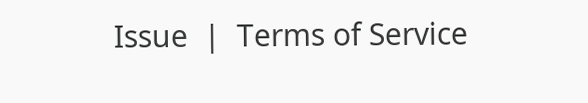Issue  |  Terms of Service